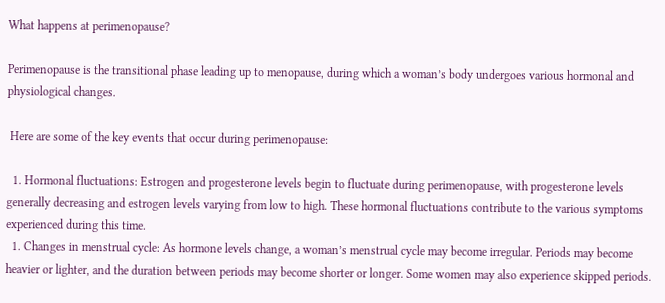What happens at perimenopause?

Perimenopause is the transitional phase leading up to menopause, during which a woman’s body undergoes various hormonal and physiological changes.

 Here are some of the key events that occur during perimenopause:

  1. Hormonal fluctuations: Estrogen and progesterone levels begin to fluctuate during perimenopause, with progesterone levels generally decreasing and estrogen levels varying from low to high. These hormonal fluctuations contribute to the various symptoms experienced during this time.
  1. Changes in menstrual cycle: As hormone levels change, a woman’s menstrual cycle may become irregular. Periods may become heavier or lighter, and the duration between periods may become shorter or longer. Some women may also experience skipped periods.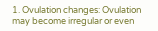1. Ovulation changes: Ovulation may become irregular or even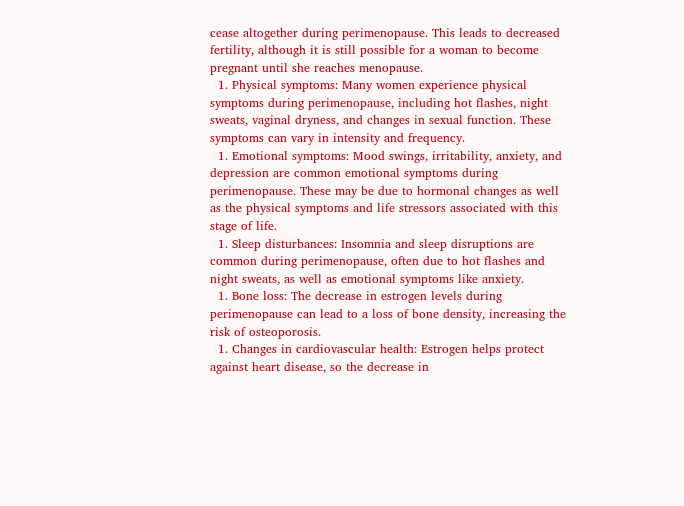cease altogether during perimenopause. This leads to decreased fertility, although it is still possible for a woman to become pregnant until she reaches menopause.
  1. Physical symptoms: Many women experience physical symptoms during perimenopause, including hot flashes, night sweats, vaginal dryness, and changes in sexual function. These symptoms can vary in intensity and frequency.
  1. Emotional symptoms: Mood swings, irritability, anxiety, and depression are common emotional symptoms during perimenopause. These may be due to hormonal changes as well as the physical symptoms and life stressors associated with this stage of life.
  1. Sleep disturbances: Insomnia and sleep disruptions are common during perimenopause, often due to hot flashes and night sweats, as well as emotional symptoms like anxiety.
  1. Bone loss: The decrease in estrogen levels during perimenopause can lead to a loss of bone density, increasing the risk of osteoporosis.
  1. Changes in cardiovascular health: Estrogen helps protect against heart disease, so the decrease in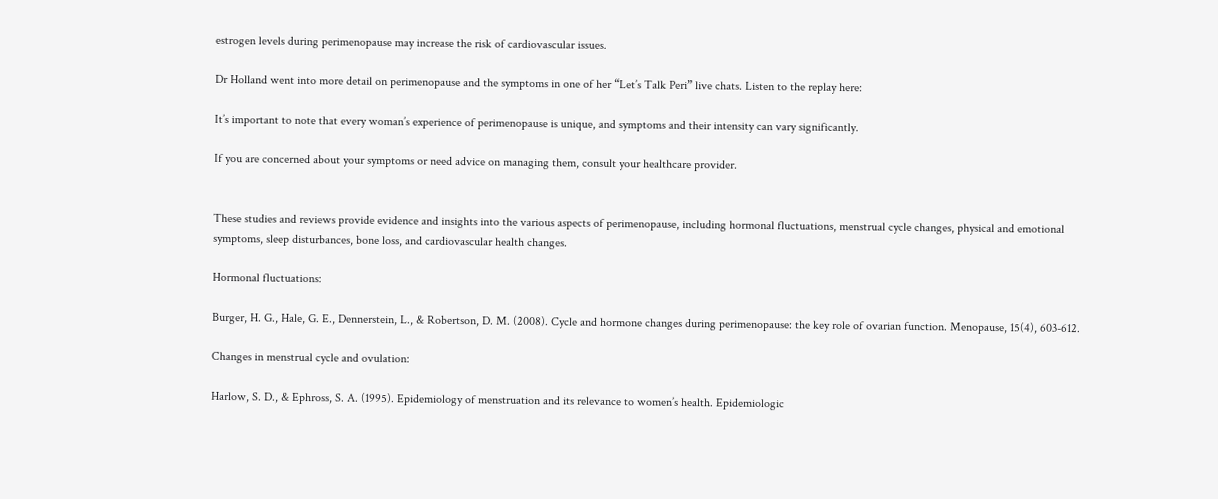estrogen levels during perimenopause may increase the risk of cardiovascular issues.

Dr Holland went into more detail on perimenopause and the symptoms in one of her “Let’s Talk Peri” live chats. Listen to the replay here:

It’s important to note that every woman’s experience of perimenopause is unique, and symptoms and their intensity can vary significantly.

If you are concerned about your symptoms or need advice on managing them, consult your healthcare provider.


These studies and reviews provide evidence and insights into the various aspects of perimenopause, including hormonal fluctuations, menstrual cycle changes, physical and emotional symptoms, sleep disturbances, bone loss, and cardiovascular health changes.

Hormonal fluctuations:

Burger, H. G., Hale, G. E., Dennerstein, L., & Robertson, D. M. (2008). Cycle and hormone changes during perimenopause: the key role of ovarian function. Menopause, 15(4), 603-612.

Changes in menstrual cycle and ovulation:

Harlow, S. D., & Ephross, S. A. (1995). Epidemiology of menstruation and its relevance to women’s health. Epidemiologic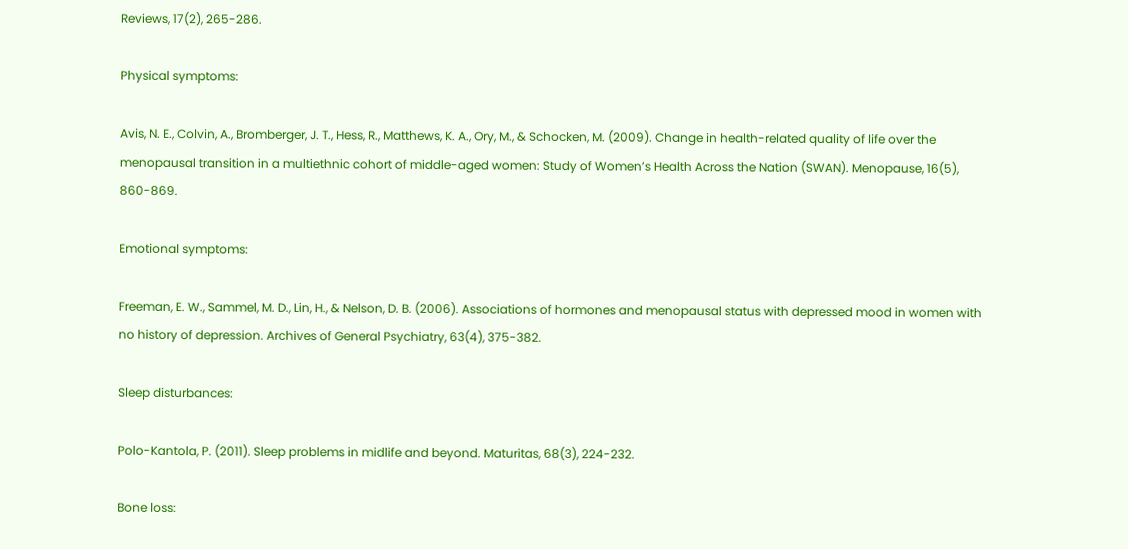Reviews, 17(2), 265-286.

Physical symptoms:

Avis, N. E., Colvin, A., Bromberger, J. T., Hess, R., Matthews, K. A., Ory, M., & Schocken, M. (2009). Change in health-related quality of life over the menopausal transition in a multiethnic cohort of middle-aged women: Study of Women’s Health Across the Nation (SWAN). Menopause, 16(5), 860-869.

Emotional symptoms:

Freeman, E. W., Sammel, M. D., Lin, H., & Nelson, D. B. (2006). Associations of hormones and menopausal status with depressed mood in women with no history of depression. Archives of General Psychiatry, 63(4), 375-382.

Sleep disturbances:

Polo-Kantola, P. (2011). Sleep problems in midlife and beyond. Maturitas, 68(3), 224-232.

Bone loss: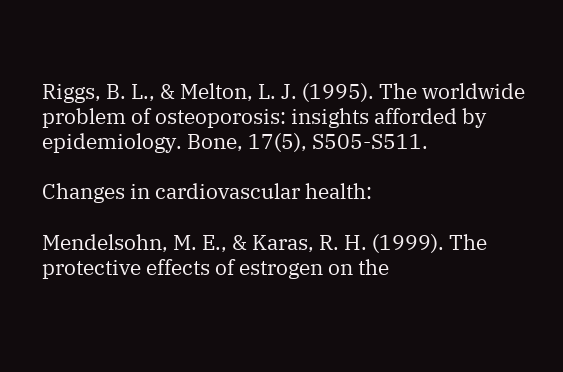Riggs, B. L., & Melton, L. J. (1995). The worldwide problem of osteoporosis: insights afforded by epidemiology. Bone, 17(5), S505-S511.

Changes in cardiovascular health:

Mendelsohn, M. E., & Karas, R. H. (1999). The protective effects of estrogen on the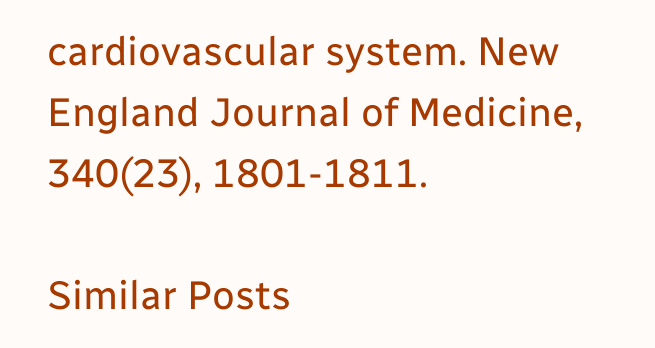cardiovascular system. New England Journal of Medicine, 340(23), 1801-1811.

Similar Posts